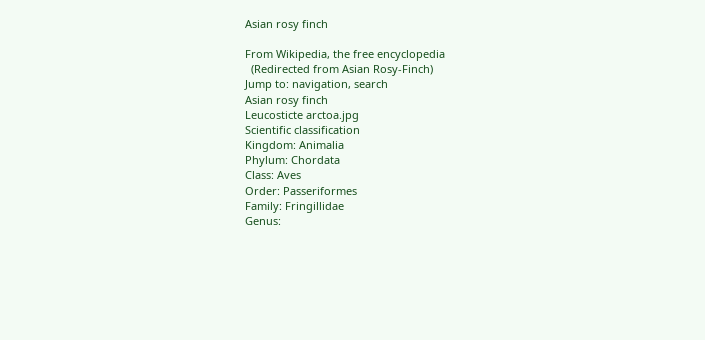Asian rosy finch

From Wikipedia, the free encyclopedia
  (Redirected from Asian Rosy-Finch)
Jump to: navigation, search
Asian rosy finch
Leucosticte arctoa.jpg
Scientific classification
Kingdom: Animalia
Phylum: Chordata
Class: Aves
Order: Passeriformes
Family: Fringillidae
Genus: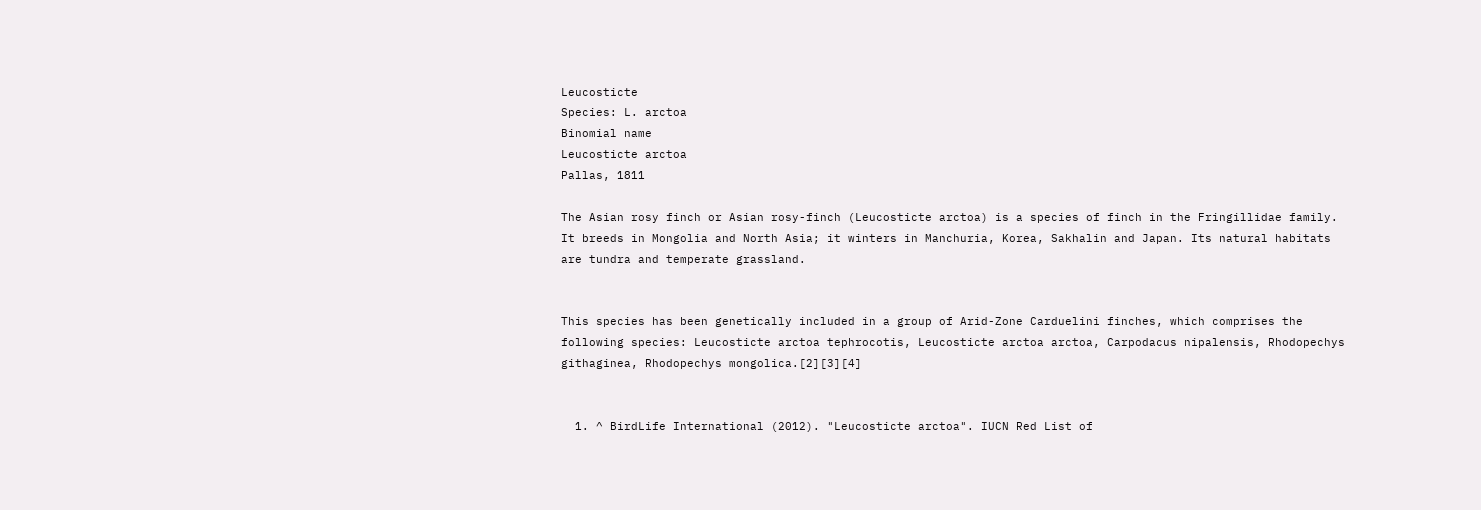Leucosticte
Species: L. arctoa
Binomial name
Leucosticte arctoa
Pallas, 1811

The Asian rosy finch or Asian rosy-finch (Leucosticte arctoa) is a species of finch in the Fringillidae family. It breeds in Mongolia and North Asia; it winters in Manchuria, Korea, Sakhalin and Japan. Its natural habitats are tundra and temperate grassland.


This species has been genetically included in a group of Arid-Zone Carduelini finches, which comprises the following species: Leucosticte arctoa tephrocotis, Leucosticte arctoa arctoa, Carpodacus nipalensis, Rhodopechys githaginea, Rhodopechys mongolica.[2][3][4]


  1. ^ BirdLife International (2012). "Leucosticte arctoa". IUCN Red List of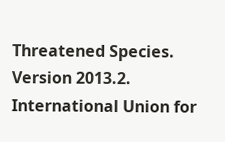Threatened Species. Version 2013.2. International Union for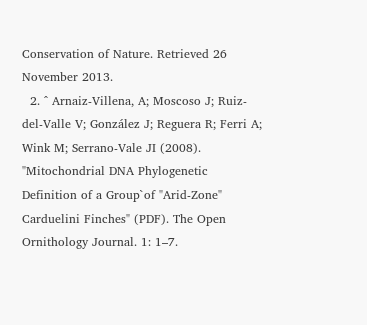Conservation of Nature. Retrieved 26 November 2013.
  2. ^ Arnaiz-Villena, A; Moscoso J; Ruiz-del-Valle V; González J; Reguera R; Ferri A; Wink M; Serrano-Vale JI (2008). "Mitochondrial DNA Phylogenetic Definition of a Group`of "Arid-Zone" Carduelini Finches" (PDF). The Open Ornithology Journal. 1: 1–7.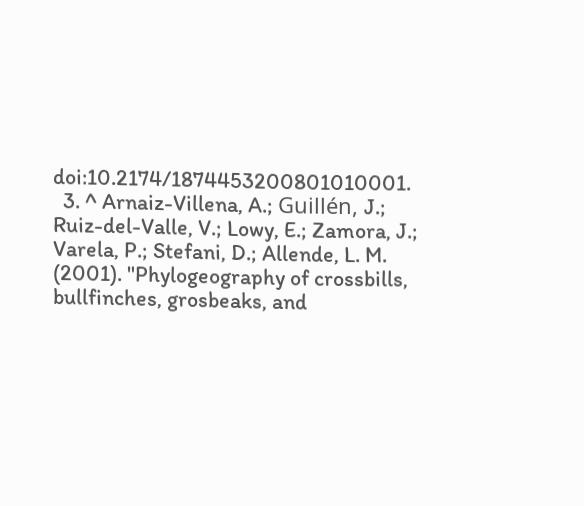doi:10.2174/1874453200801010001.
  3. ^ Arnaiz-Villena, A.; Guillén, J.; Ruiz-del-Valle, V.; Lowy, E.; Zamora, J.; Varela, P.; Stefani, D.; Allende, L. M. (2001). "Phylogeography of crossbills, bullfinches, grosbeaks, and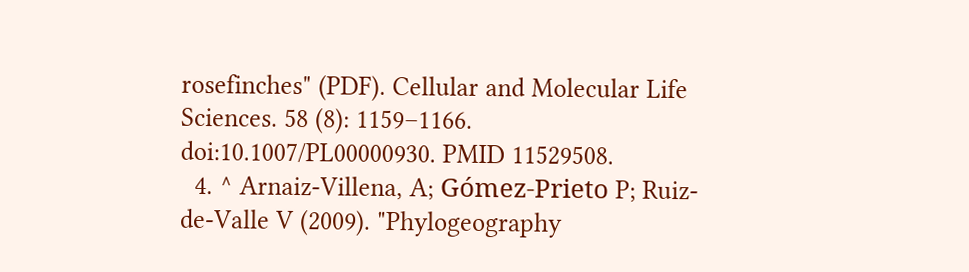rosefinches" (PDF). Cellular and Molecular Life Sciences. 58 (8): 1159–1166. doi:10.1007/PL00000930. PMID 11529508.
  4. ^ Arnaiz-Villena, A; Gómez-Prieto P; Ruiz-de-Valle V (2009). "Phylogeography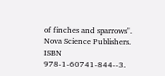of finches and sparrows". Nova Science Publishers. ISBN 978-1-60741-844--3.